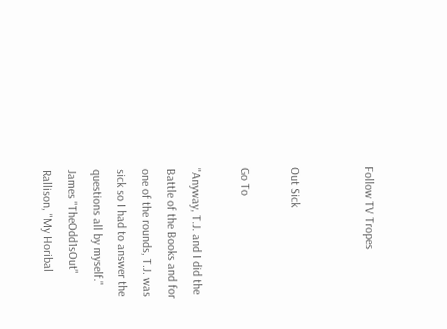Follow TV Tropes


Out Sick

Go To

"Anyway, T.J. and I did the Battle of the Books and for one of the rounds, T.J. was sick so I had to answer the questions all by myself."
James "TheOdd1sOut" Rallison, "My Horibal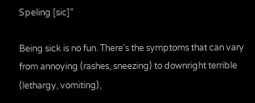Speling [sic]"

Being sick is no fun. There's the symptoms that can vary from annoying (rashes, sneezing) to downright terrible (lethargy, vomiting),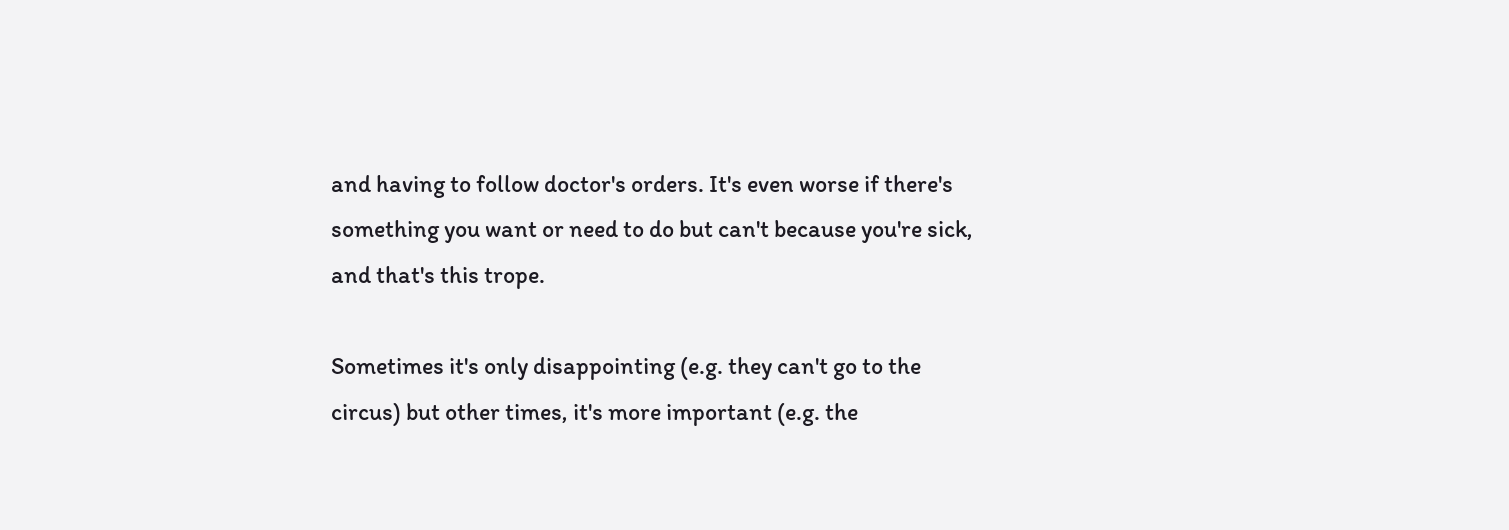and having to follow doctor's orders. It's even worse if there's something you want or need to do but can't because you're sick, and that's this trope.

Sometimes it's only disappointing (e.g. they can't go to the circus) but other times, it's more important (e.g. the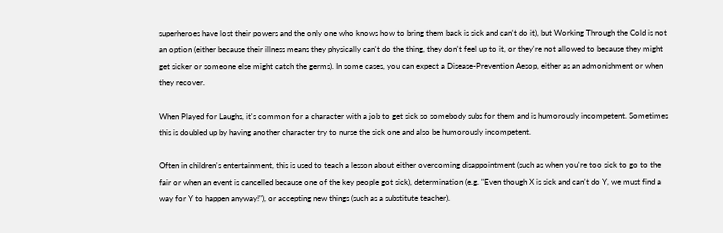superheroes have lost their powers and the only one who knows how to bring them back is sick and can't do it), but Working Through the Cold is not an option (either because their illness means they physically can't do the thing, they don't feel up to it, or they're not allowed to because they might get sicker or someone else might catch the germs). In some cases, you can expect a Disease-Prevention Aesop, either as an admonishment or when they recover.

When Played for Laughs, it's common for a character with a job to get sick so somebody subs for them and is humorously incompetent. Sometimes this is doubled up by having another character try to nurse the sick one and also be humorously incompetent.

Often in children's entertainment, this is used to teach a lesson about either overcoming disappointment (such as when you're too sick to go to the fair or when an event is cancelled because one of the key people got sick), determination (e.g. "Even though X is sick and can't do Y, we must find a way for Y to happen anyway!"), or accepting new things (such as a substitute teacher).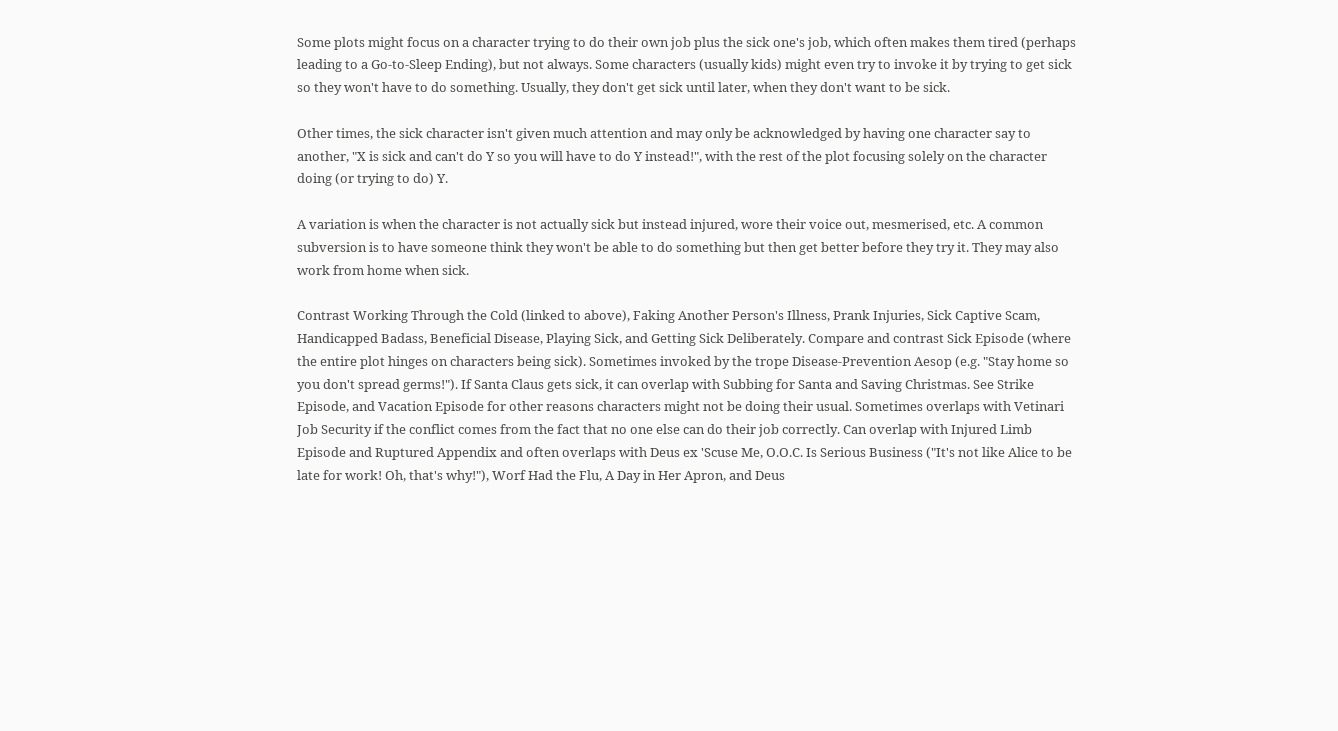Some plots might focus on a character trying to do their own job plus the sick one's job, which often makes them tired (perhaps leading to a Go-to-Sleep Ending), but not always. Some characters (usually kids) might even try to invoke it by trying to get sick so they won't have to do something. Usually, they don't get sick until later, when they don't want to be sick.

Other times, the sick character isn't given much attention and may only be acknowledged by having one character say to another, "X is sick and can't do Y so you will have to do Y instead!", with the rest of the plot focusing solely on the character doing (or trying to do) Y.

A variation is when the character is not actually sick but instead injured, wore their voice out, mesmerised, etc. A common subversion is to have someone think they won't be able to do something but then get better before they try it. They may also work from home when sick.

Contrast Working Through the Cold (linked to above), Faking Another Person's Illness, Prank Injuries, Sick Captive Scam, Handicapped Badass, Beneficial Disease, Playing Sick, and Getting Sick Deliberately. Compare and contrast Sick Episode (where the entire plot hinges on characters being sick). Sometimes invoked by the trope Disease-Prevention Aesop (e.g. "Stay home so you don't spread germs!"). If Santa Claus gets sick, it can overlap with Subbing for Santa and Saving Christmas. See Strike Episode, and Vacation Episode for other reasons characters might not be doing their usual. Sometimes overlaps with Vetinari Job Security if the conflict comes from the fact that no one else can do their job correctly. Can overlap with Injured Limb Episode and Ruptured Appendix and often overlaps with Deus ex 'Scuse Me, O.O.C. Is Serious Business ("It's not like Alice to be late for work! Oh, that's why!"), Worf Had the Flu, A Day in Her Apron, and Deus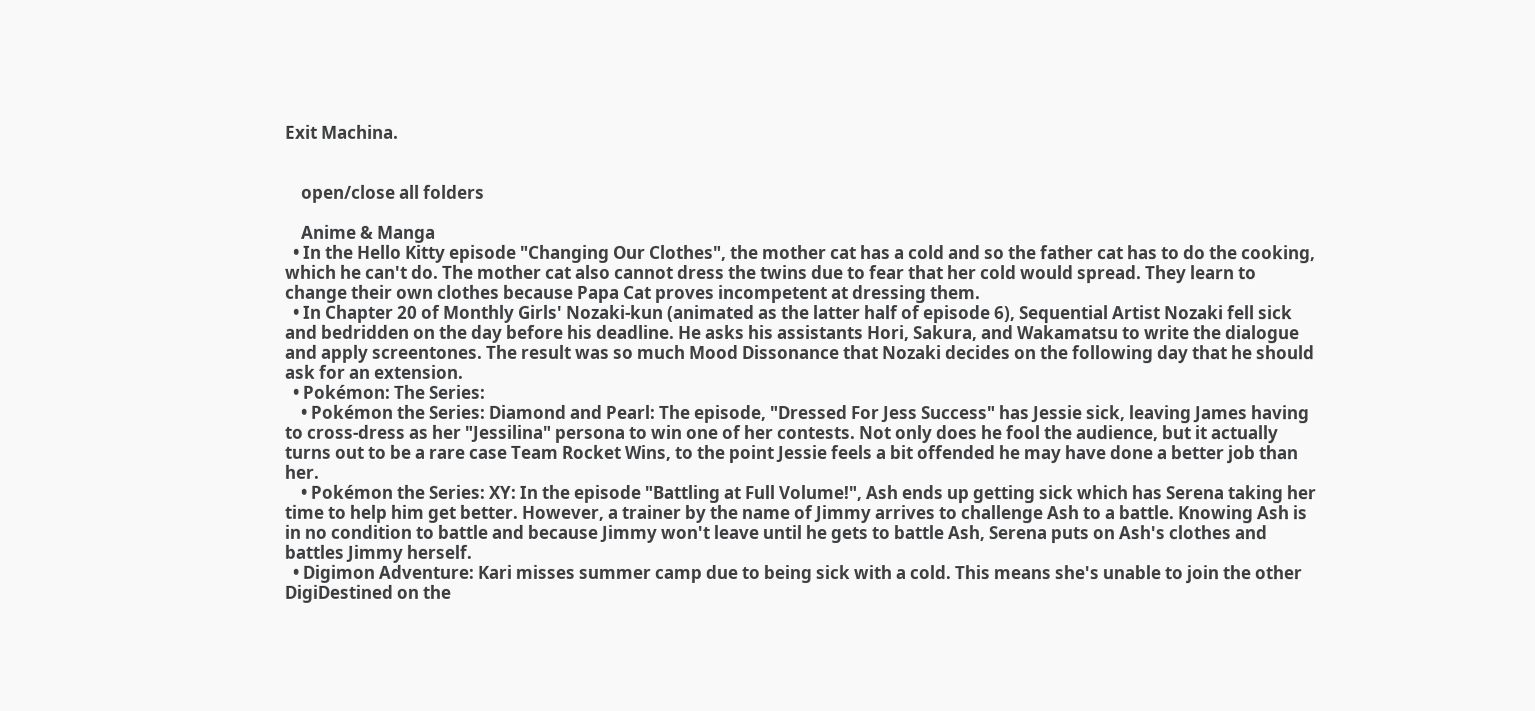Exit Machina.


    open/close all folders

    Anime & Manga
  • In the Hello Kitty episode "Changing Our Clothes", the mother cat has a cold and so the father cat has to do the cooking, which he can't do. The mother cat also cannot dress the twins due to fear that her cold would spread. They learn to change their own clothes because Papa Cat proves incompetent at dressing them.
  • In Chapter 20 of Monthly Girls' Nozaki-kun (animated as the latter half of episode 6), Sequential Artist Nozaki fell sick and bedridden on the day before his deadline. He asks his assistants Hori, Sakura, and Wakamatsu to write the dialogue and apply screentones. The result was so much Mood Dissonance that Nozaki decides on the following day that he should ask for an extension.
  • Pokémon: The Series:
    • Pokémon the Series: Diamond and Pearl: The episode, "Dressed For Jess Success" has Jessie sick, leaving James having to cross-dress as her "Jessilina" persona to win one of her contests. Not only does he fool the audience, but it actually turns out to be a rare case Team Rocket Wins, to the point Jessie feels a bit offended he may have done a better job than her.
    • Pokémon the Series: XY: In the episode "Battling at Full Volume!", Ash ends up getting sick which has Serena taking her time to help him get better. However, a trainer by the name of Jimmy arrives to challenge Ash to a battle. Knowing Ash is in no condition to battle and because Jimmy won't leave until he gets to battle Ash, Serena puts on Ash's clothes and battles Jimmy herself.
  • Digimon Adventure: Kari misses summer camp due to being sick with a cold. This means she's unable to join the other DigiDestined on the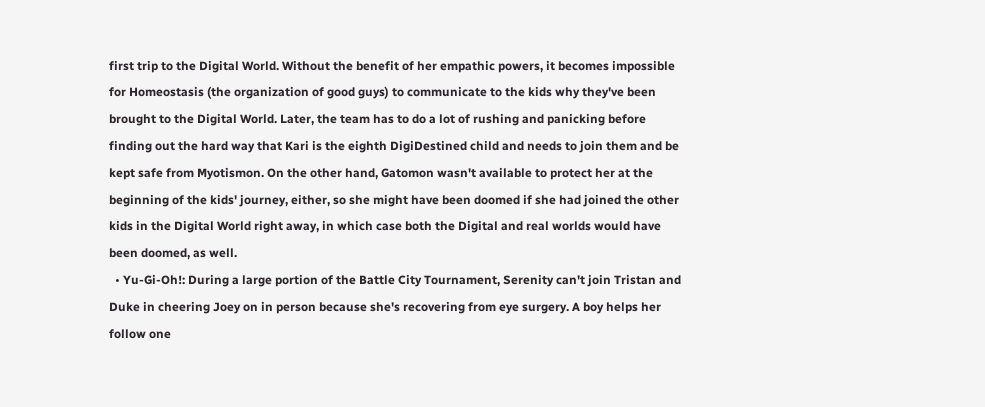first trip to the Digital World. Without the benefit of her empathic powers, it becomes impossible for Homeostasis (the organization of good guys) to communicate to the kids why they've been brought to the Digital World. Later, the team has to do a lot of rushing and panicking before finding out the hard way that Kari is the eighth DigiDestined child and needs to join them and be kept safe from Myotismon. On the other hand, Gatomon wasn't available to protect her at the beginning of the kids' journey, either, so she might have been doomed if she had joined the other kids in the Digital World right away, in which case both the Digital and real worlds would have been doomed, as well.
  • Yu-Gi-Oh!: During a large portion of the Battle City Tournament, Serenity can't join Tristan and Duke in cheering Joey on in person because she's recovering from eye surgery. A boy helps her follow one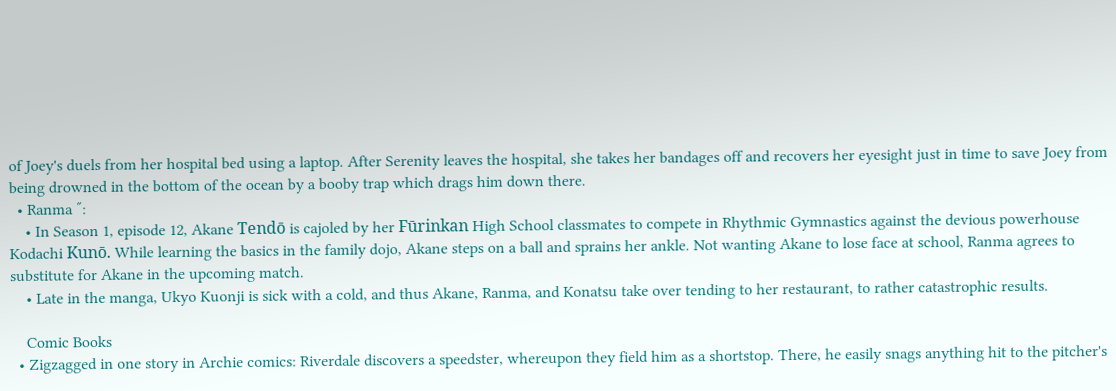of Joey's duels from her hospital bed using a laptop. After Serenity leaves the hospital, she takes her bandages off and recovers her eyesight just in time to save Joey from being drowned in the bottom of the ocean by a booby trap which drags him down there.
  • Ranma ˝:
    • In Season 1, episode 12, Akane Tendō is cajoled by her Fūrinkan High School classmates to compete in Rhythmic Gymnastics against the devious powerhouse Kodachi Kunō. While learning the basics in the family dojo, Akane steps on a ball and sprains her ankle. Not wanting Akane to lose face at school, Ranma agrees to substitute for Akane in the upcoming match.
    • Late in the manga, Ukyo Kuonji is sick with a cold, and thus Akane, Ranma, and Konatsu take over tending to her restaurant, to rather catastrophic results.

    Comic Books
  • Zigzagged in one story in Archie comics: Riverdale discovers a speedster, whereupon they field him as a shortstop. There, he easily snags anything hit to the pitcher's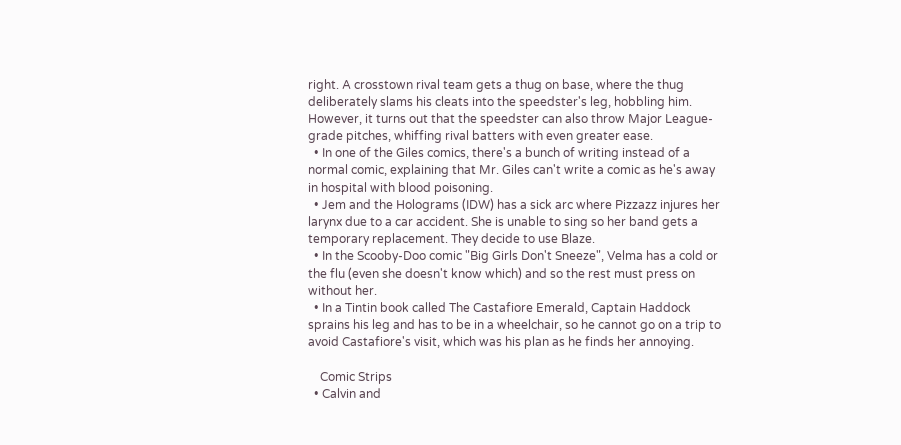right. A crosstown rival team gets a thug on base, where the thug deliberately slams his cleats into the speedster's leg, hobbling him. However, it turns out that the speedster can also throw Major League-grade pitches, whiffing rival batters with even greater ease.
  • In one of the Giles comics, there's a bunch of writing instead of a normal comic, explaining that Mr. Giles can't write a comic as he's away in hospital with blood poisoning.
  • Jem and the Holograms (IDW) has a sick arc where Pizzazz injures her larynx due to a car accident. She is unable to sing so her band gets a temporary replacement. They decide to use Blaze.
  • In the Scooby-Doo comic "Big Girls Don't Sneeze", Velma has a cold or the flu (even she doesn't know which) and so the rest must press on without her.
  • In a Tintin book called The Castafiore Emerald, Captain Haddock sprains his leg and has to be in a wheelchair, so he cannot go on a trip to avoid Castafiore's visit, which was his plan as he finds her annoying.

    Comic Strips
  • Calvin and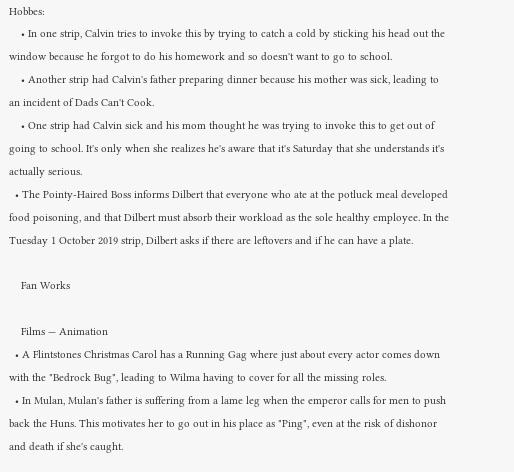Hobbes:
    • In one strip, Calvin tries to invoke this by trying to catch a cold by sticking his head out the window because he forgot to do his homework and so doesn't want to go to school.
    • Another strip had Calvin's father preparing dinner because his mother was sick, leading to an incident of Dads Can't Cook.
    • One strip had Calvin sick and his mom thought he was trying to invoke this to get out of going to school. It's only when she realizes he's aware that it's Saturday that she understands it's actually serious.
  • The Pointy-Haired Boss informs Dilbert that everyone who ate at the potluck meal developed food poisoning, and that Dilbert must absorb their workload as the sole healthy employee. In the Tuesday 1 October 2019 strip, Dilbert asks if there are leftovers and if he can have a plate.

    Fan Works

    Films — Animation
  • A Flintstones Christmas Carol has a Running Gag where just about every actor comes down with the "Bedrock Bug", leading to Wilma having to cover for all the missing roles.
  • In Mulan, Mulan's father is suffering from a lame leg when the emperor calls for men to push back the Huns. This motivates her to go out in his place as "Ping", even at the risk of dishonor and death if she's caught.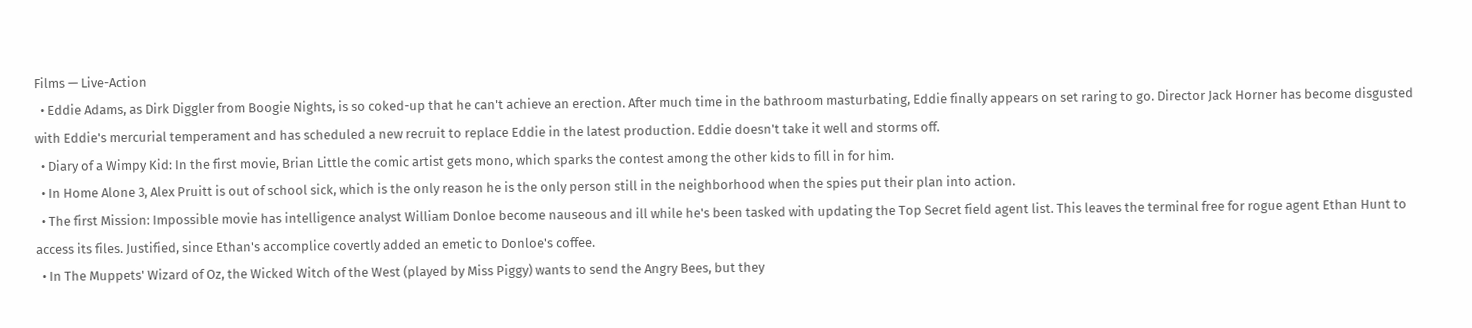Films — Live-Action
  • Eddie Adams, as Dirk Diggler from Boogie Nights, is so coked-up that he can't achieve an erection. After much time in the bathroom masturbating, Eddie finally appears on set raring to go. Director Jack Horner has become disgusted with Eddie's mercurial temperament and has scheduled a new recruit to replace Eddie in the latest production. Eddie doesn't take it well and storms off.
  • Diary of a Wimpy Kid: In the first movie, Brian Little the comic artist gets mono, which sparks the contest among the other kids to fill in for him.
  • In Home Alone 3, Alex Pruitt is out of school sick, which is the only reason he is the only person still in the neighborhood when the spies put their plan into action.
  • The first Mission: Impossible movie has intelligence analyst William Donloe become nauseous and ill while he's been tasked with updating the Top Secret field agent list. This leaves the terminal free for rogue agent Ethan Hunt to access its files. Justified, since Ethan's accomplice covertly added an emetic to Donloe's coffee.
  • In The Muppets' Wizard of Oz, the Wicked Witch of the West (played by Miss Piggy) wants to send the Angry Bees, but they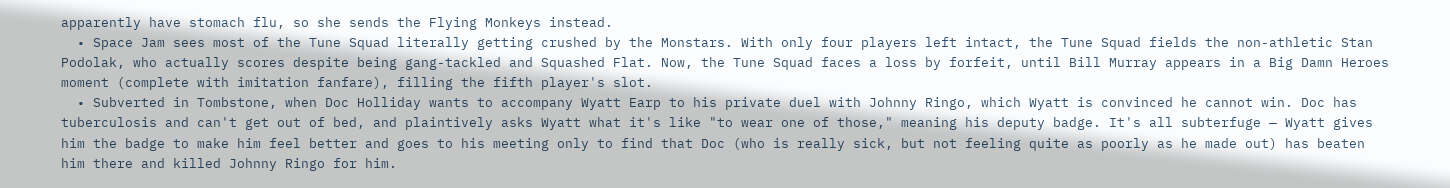apparently have stomach flu, so she sends the Flying Monkeys instead.
  • Space Jam sees most of the Tune Squad literally getting crushed by the Monstars. With only four players left intact, the Tune Squad fields the non-athletic Stan Podolak, who actually scores despite being gang-tackled and Squashed Flat. Now, the Tune Squad faces a loss by forfeit, until Bill Murray appears in a Big Damn Heroes moment (complete with imitation fanfare), filling the fifth player's slot.
  • Subverted in Tombstone, when Doc Holliday wants to accompany Wyatt Earp to his private duel with Johnny Ringo, which Wyatt is convinced he cannot win. Doc has tuberculosis and can't get out of bed, and plaintively asks Wyatt what it's like "to wear one of those," meaning his deputy badge. It's all subterfuge — Wyatt gives him the badge to make him feel better and goes to his meeting only to find that Doc (who is really sick, but not feeling quite as poorly as he made out) has beaten him there and killed Johnny Ringo for him.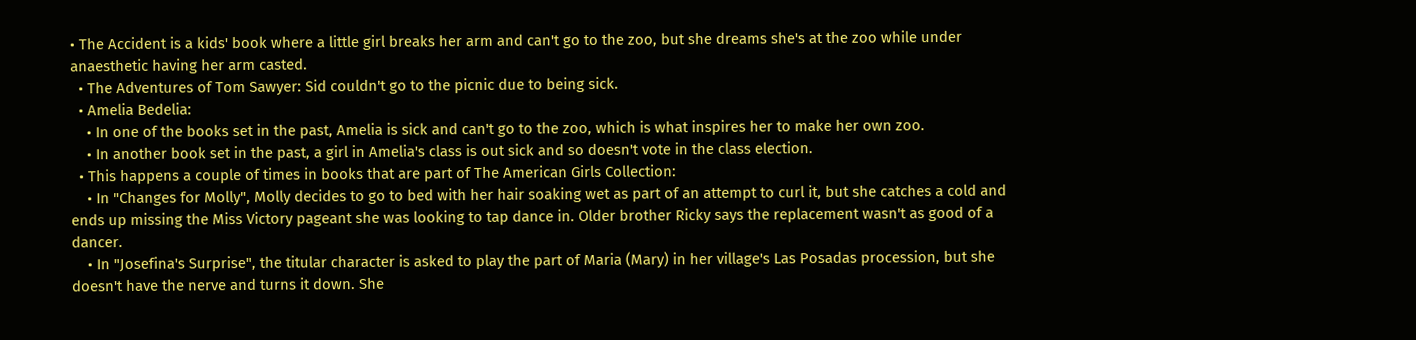• The Accident is a kids' book where a little girl breaks her arm and can't go to the zoo, but she dreams she's at the zoo while under anaesthetic having her arm casted.
  • The Adventures of Tom Sawyer: Sid couldn't go to the picnic due to being sick.
  • Amelia Bedelia:
    • In one of the books set in the past, Amelia is sick and can't go to the zoo, which is what inspires her to make her own zoo.
    • In another book set in the past, a girl in Amelia's class is out sick and so doesn't vote in the class election.
  • This happens a couple of times in books that are part of The American Girls Collection:
    • In "Changes for Molly", Molly decides to go to bed with her hair soaking wet as part of an attempt to curl it, but she catches a cold and ends up missing the Miss Victory pageant she was looking to tap dance in. Older brother Ricky says the replacement wasn't as good of a dancer.
    • In "Josefina's Surprise", the titular character is asked to play the part of Maria (Mary) in her village's Las Posadas procession, but she doesn't have the nerve and turns it down. She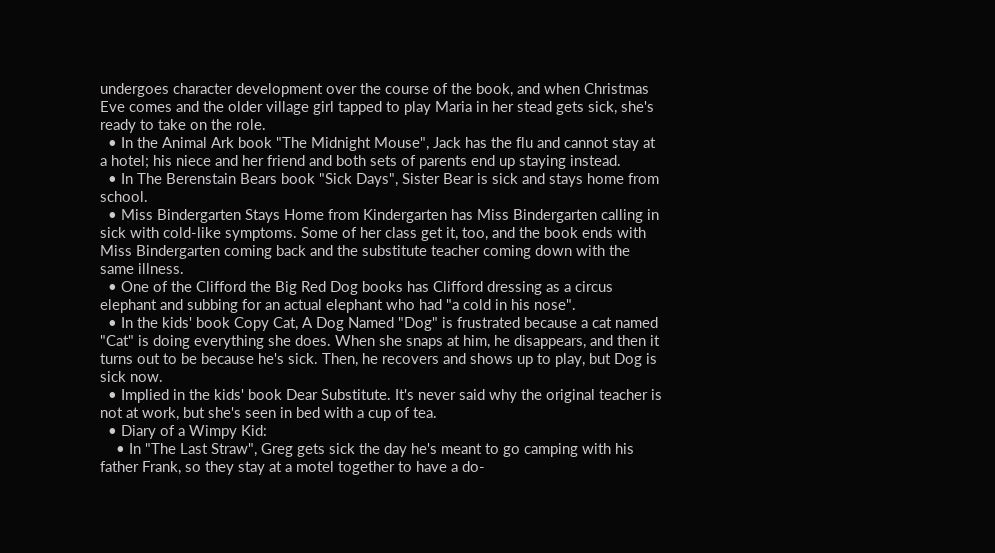undergoes character development over the course of the book, and when Christmas Eve comes and the older village girl tapped to play Maria in her stead gets sick, she's ready to take on the role.
  • In the Animal Ark book "The Midnight Mouse", Jack has the flu and cannot stay at a hotel; his niece and her friend and both sets of parents end up staying instead.
  • In The Berenstain Bears book "Sick Days", Sister Bear is sick and stays home from school.
  • Miss Bindergarten Stays Home from Kindergarten has Miss Bindergarten calling in sick with cold-like symptoms. Some of her class get it, too, and the book ends with Miss Bindergarten coming back and the substitute teacher coming down with the same illness.
  • One of the Clifford the Big Red Dog books has Clifford dressing as a circus elephant and subbing for an actual elephant who had "a cold in his nose".
  • In the kids' book Copy Cat, A Dog Named "Dog" is frustrated because a cat named "Cat" is doing everything she does. When she snaps at him, he disappears, and then it turns out to be because he's sick. Then, he recovers and shows up to play, but Dog is sick now.
  • Implied in the kids' book Dear Substitute. It's never said why the original teacher is not at work, but she's seen in bed with a cup of tea.
  • Diary of a Wimpy Kid:
    • In "The Last Straw", Greg gets sick the day he's meant to go camping with his father Frank, so they stay at a motel together to have a do-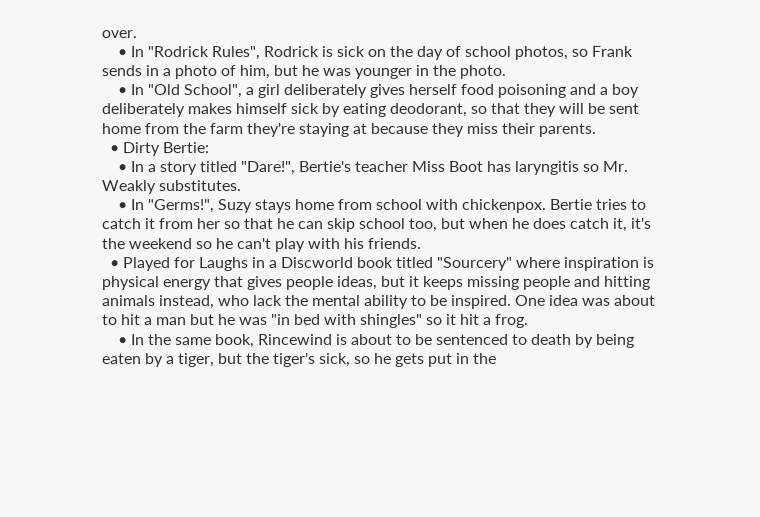over.
    • In "Rodrick Rules", Rodrick is sick on the day of school photos, so Frank sends in a photo of him, but he was younger in the photo.
    • In "Old School", a girl deliberately gives herself food poisoning and a boy deliberately makes himself sick by eating deodorant, so that they will be sent home from the farm they're staying at because they miss their parents.
  • Dirty Bertie:
    • In a story titled "Dare!", Bertie's teacher Miss Boot has laryngitis so Mr. Weakly substitutes.
    • In "Germs!", Suzy stays home from school with chickenpox. Bertie tries to catch it from her so that he can skip school too, but when he does catch it, it's the weekend so he can't play with his friends.
  • Played for Laughs in a Discworld book titled "Sourcery" where inspiration is physical energy that gives people ideas, but it keeps missing people and hitting animals instead, who lack the mental ability to be inspired. One idea was about to hit a man but he was "in bed with shingles" so it hit a frog.
    • In the same book, Rincewind is about to be sentenced to death by being eaten by a tiger, but the tiger's sick, so he gets put in the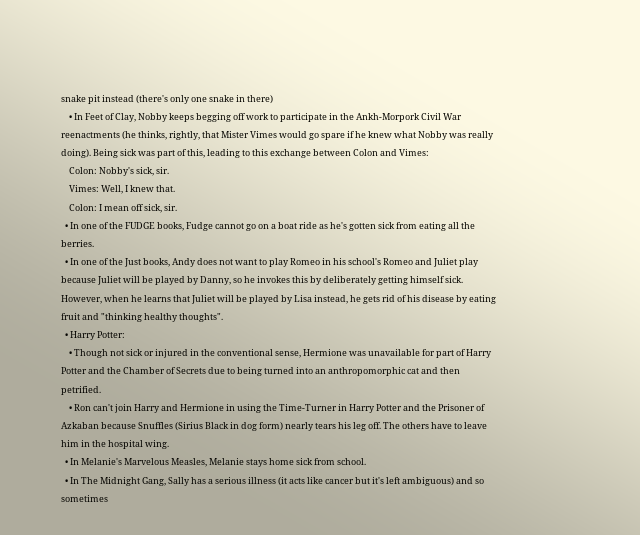snake pit instead (there's only one snake in there)
    • In Feet of Clay, Nobby keeps begging off work to participate in the Ankh-Morpork Civil War reenactments (he thinks, rightly, that Mister Vimes would go spare if he knew what Nobby was really doing). Being sick was part of this, leading to this exchange between Colon and Vimes:
    Colon: Nobby's sick, sir.
    Vimes: Well, I knew that.
    Colon: I mean off sick, sir.
  • In one of the FUDGE books, Fudge cannot go on a boat ride as he's gotten sick from eating all the berries.
  • In one of the Just books, Andy does not want to play Romeo in his school's Romeo and Juliet play because Juliet will be played by Danny, so he invokes this by deliberately getting himself sick. However, when he learns that Juliet will be played by Lisa instead, he gets rid of his disease by eating fruit and "thinking healthy thoughts".
  • Harry Potter:
    • Though not sick or injured in the conventional sense, Hermione was unavailable for part of Harry Potter and the Chamber of Secrets due to being turned into an anthropomorphic cat and then petrified.
    • Ron can't join Harry and Hermione in using the Time-Turner in Harry Potter and the Prisoner of Azkaban because Snuffles (Sirius Black in dog form) nearly tears his leg off. The others have to leave him in the hospital wing.
  • In Melanie's Marvelous Measles, Melanie stays home sick from school.
  • In The Midnight Gang, Sally has a serious illness (it acts like cancer but it's left ambiguous) and so sometimes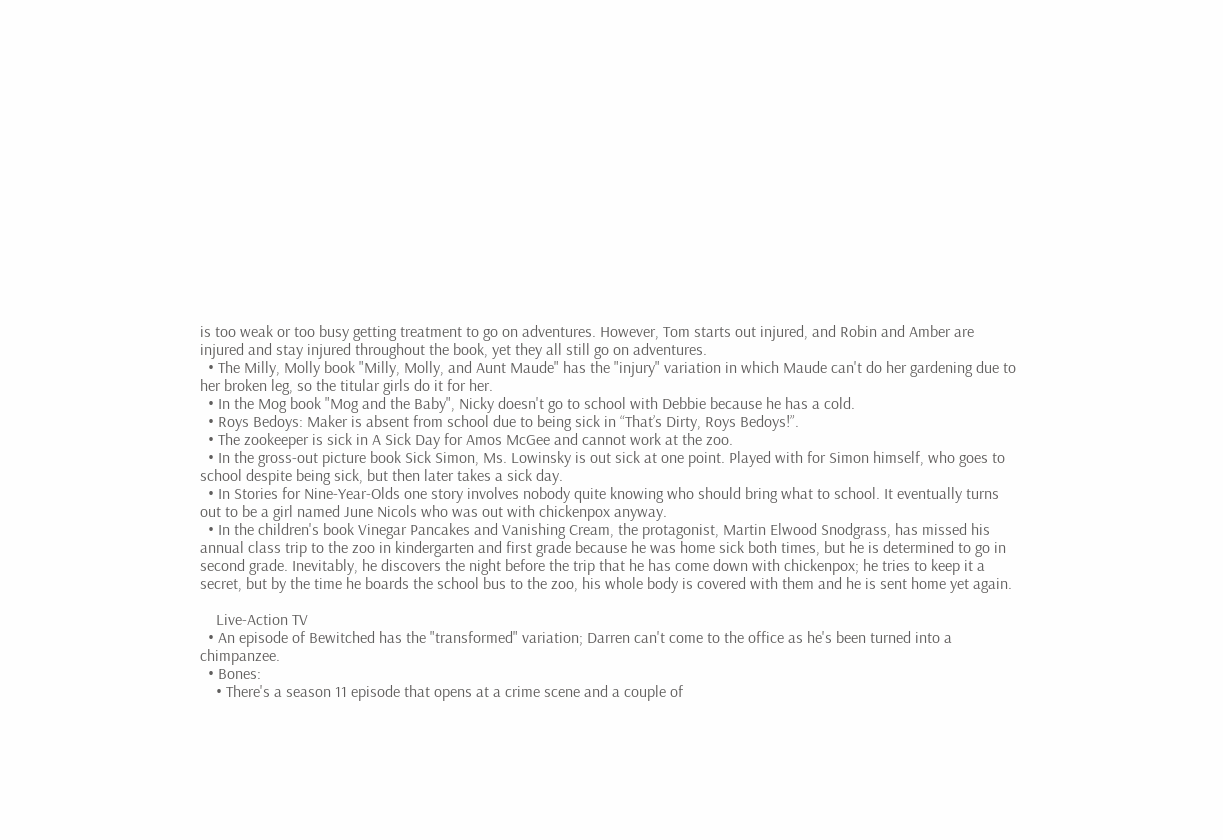is too weak or too busy getting treatment to go on adventures. However, Tom starts out injured, and Robin and Amber are injured and stay injured throughout the book, yet they all still go on adventures.
  • The Milly, Molly book "Milly, Molly, and Aunt Maude" has the "injury" variation in which Maude can't do her gardening due to her broken leg, so the titular girls do it for her.
  • In the Mog book "Mog and the Baby", Nicky doesn't go to school with Debbie because he has a cold.
  • Roys Bedoys: Maker is absent from school due to being sick in “That’s Dirty, Roys Bedoys!”.
  • The zookeeper is sick in A Sick Day for Amos McGee and cannot work at the zoo.
  • In the gross-out picture book Sick Simon, Ms. Lowinsky is out sick at one point. Played with for Simon himself, who goes to school despite being sick, but then later takes a sick day.
  • In Stories for Nine-Year-Olds one story involves nobody quite knowing who should bring what to school. It eventually turns out to be a girl named June Nicols who was out with chickenpox anyway.
  • In the children's book Vinegar Pancakes and Vanishing Cream, the protagonist, Martin Elwood Snodgrass, has missed his annual class trip to the zoo in kindergarten and first grade because he was home sick both times, but he is determined to go in second grade. Inevitably, he discovers the night before the trip that he has come down with chickenpox; he tries to keep it a secret, but by the time he boards the school bus to the zoo, his whole body is covered with them and he is sent home yet again.

    Live-Action TV
  • An episode of Bewitched has the "transformed" variation; Darren can't come to the office as he's been turned into a chimpanzee.
  • Bones:
    • There's a season 11 episode that opens at a crime scene and a couple of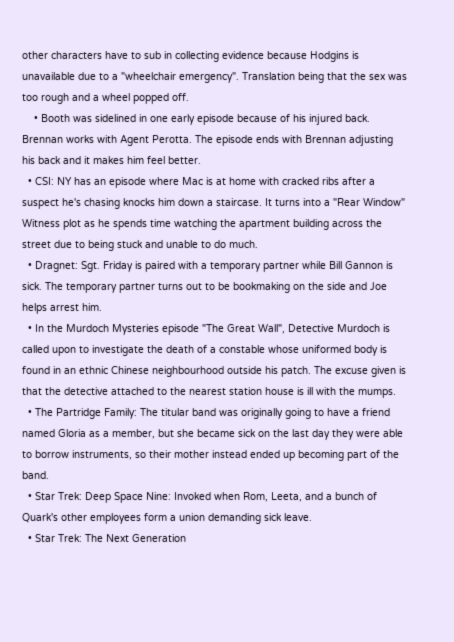other characters have to sub in collecting evidence because Hodgins is unavailable due to a "wheelchair emergency". Translation being that the sex was too rough and a wheel popped off.
    • Booth was sidelined in one early episode because of his injured back. Brennan works with Agent Perotta. The episode ends with Brennan adjusting his back and it makes him feel better.
  • CSI: NY has an episode where Mac is at home with cracked ribs after a suspect he's chasing knocks him down a staircase. It turns into a "Rear Window" Witness plot as he spends time watching the apartment building across the street due to being stuck and unable to do much.
  • Dragnet: Sgt. Friday is paired with a temporary partner while Bill Gannon is sick. The temporary partner turns out to be bookmaking on the side and Joe helps arrest him.
  • In the Murdoch Mysteries episode "The Great Wall", Detective Murdoch is called upon to investigate the death of a constable whose uniformed body is found in an ethnic Chinese neighbourhood outside his patch. The excuse given is that the detective attached to the nearest station house is ill with the mumps.
  • The Partridge Family: The titular band was originally going to have a friend named Gloria as a member, but she became sick on the last day they were able to borrow instruments, so their mother instead ended up becoming part of the band.
  • Star Trek: Deep Space Nine: Invoked when Rom, Leeta, and a bunch of Quark's other employees form a union demanding sick leave.
  • Star Trek: The Next Generation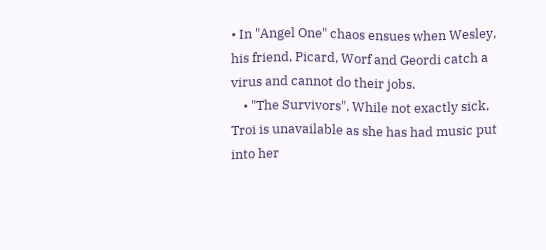• In "Angel One" chaos ensues when Wesley, his friend, Picard, Worf and Geordi catch a virus and cannot do their jobs.
    • "The Survivors". While not exactly sick, Troi is unavailable as she has had music put into her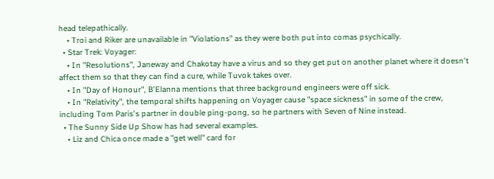head telepathically.
    • Troi and Riker are unavailable in "Violations" as they were both put into comas psychically.
  • Star Trek: Voyager:
    • In "Resolutions", Janeway and Chakotay have a virus and so they get put on another planet where it doesn't affect them so that they can find a cure, while Tuvok takes over.
    • In "Day of Honour", B'Elanna mentions that three background engineers were off sick.
    • In "Relativity", the temporal shifts happening on Voyager cause "space sickness" in some of the crew, including Tom Paris's partner in double ping-pong, so he partners with Seven of Nine instead.
  • The Sunny Side Up Show has had several examples.
    • Liz and Chica once made a "get well" card for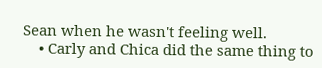Sean when he wasn't feeling well.
    • Carly and Chica did the same thing to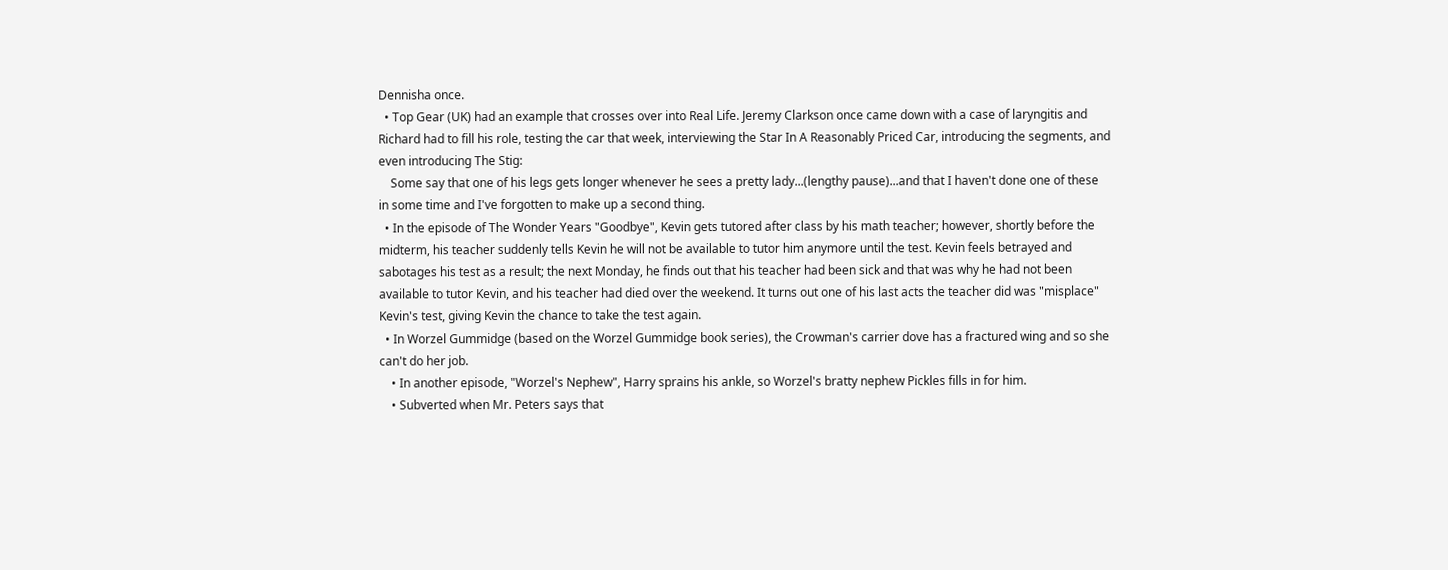Dennisha once.
  • Top Gear (UK) had an example that crosses over into Real Life. Jeremy Clarkson once came down with a case of laryngitis and Richard had to fill his role, testing the car that week, interviewing the Star In A Reasonably Priced Car, introducing the segments, and even introducing The Stig:
    Some say that one of his legs gets longer whenever he sees a pretty lady...(lengthy pause)...and that I haven't done one of these in some time and I've forgotten to make up a second thing.
  • In the episode of The Wonder Years "Goodbye", Kevin gets tutored after class by his math teacher; however, shortly before the midterm, his teacher suddenly tells Kevin he will not be available to tutor him anymore until the test. Kevin feels betrayed and sabotages his test as a result; the next Monday, he finds out that his teacher had been sick and that was why he had not been available to tutor Kevin, and his teacher had died over the weekend. It turns out one of his last acts the teacher did was "misplace" Kevin's test, giving Kevin the chance to take the test again.
  • In Worzel Gummidge (based on the Worzel Gummidge book series), the Crowman's carrier dove has a fractured wing and so she can't do her job.
    • In another episode, "Worzel's Nephew", Harry sprains his ankle, so Worzel's bratty nephew Pickles fills in for him.
    • Subverted when Mr. Peters says that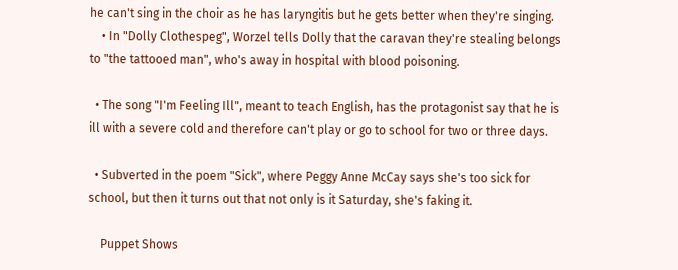he can't sing in the choir as he has laryngitis but he gets better when they're singing.
    • In "Dolly Clothespeg", Worzel tells Dolly that the caravan they're stealing belongs to "the tattooed man", who's away in hospital with blood poisoning.

  • The song "I'm Feeling Ill", meant to teach English, has the protagonist say that he is ill with a severe cold and therefore can't play or go to school for two or three days.

  • Subverted in the poem "Sick", where Peggy Anne McCay says she's too sick for school, but then it turns out that not only is it Saturday, she's faking it.

    Puppet Shows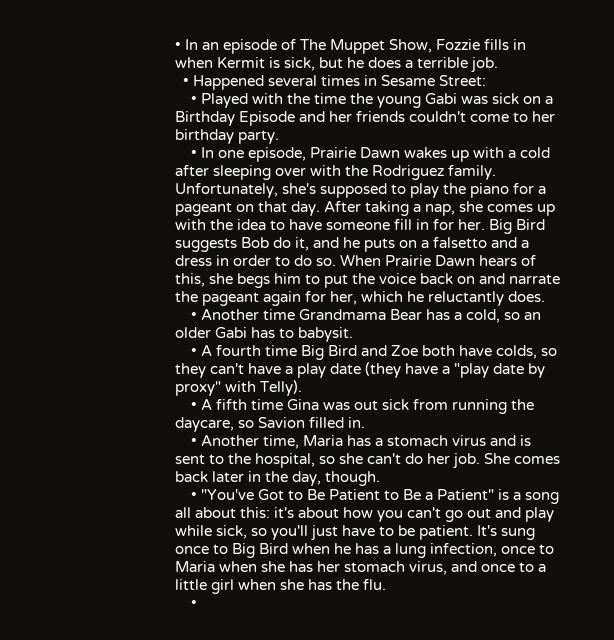• In an episode of The Muppet Show, Fozzie fills in when Kermit is sick, but he does a terrible job.
  • Happened several times in Sesame Street:
    • Played with the time the young Gabi was sick on a Birthday Episode and her friends couldn't come to her birthday party.
    • In one episode, Prairie Dawn wakes up with a cold after sleeping over with the Rodriguez family. Unfortunately, she's supposed to play the piano for a pageant on that day. After taking a nap, she comes up with the idea to have someone fill in for her. Big Bird suggests Bob do it, and he puts on a falsetto and a dress in order to do so. When Prairie Dawn hears of this, she begs him to put the voice back on and narrate the pageant again for her, which he reluctantly does.
    • Another time Grandmama Bear has a cold, so an older Gabi has to babysit.
    • A fourth time Big Bird and Zoe both have colds, so they can't have a play date (they have a "play date by proxy" with Telly).
    • A fifth time Gina was out sick from running the daycare, so Savion filled in.
    • Another time, Maria has a stomach virus and is sent to the hospital, so she can't do her job. She comes back later in the day, though.
    • "You've Got to Be Patient to Be a Patient" is a song all about this: it's about how you can't go out and play while sick, so you'll just have to be patient. It's sung once to Big Bird when he has a lung infection, once to Maria when she has her stomach virus, and once to a little girl when she has the flu.
    •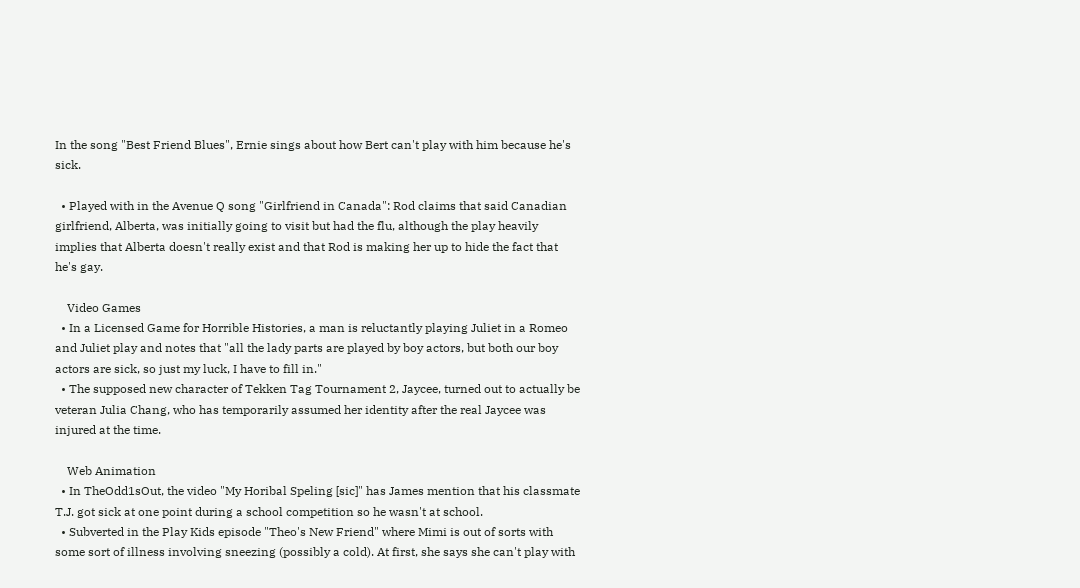In the song "Best Friend Blues", Ernie sings about how Bert can't play with him because he's sick.

  • Played with in the Avenue Q song "Girlfriend in Canada": Rod claims that said Canadian girlfriend, Alberta, was initially going to visit but had the flu, although the play heavily implies that Alberta doesn't really exist and that Rod is making her up to hide the fact that he's gay.

    Video Games
  • In a Licensed Game for Horrible Histories, a man is reluctantly playing Juliet in a Romeo and Juliet play and notes that "all the lady parts are played by boy actors, but both our boy actors are sick, so just my luck, I have to fill in."
  • The supposed new character of Tekken Tag Tournament 2, Jaycee, turned out to actually be veteran Julia Chang, who has temporarily assumed her identity after the real Jaycee was injured at the time.

    Web Animation
  • In TheOdd1sOut, the video "My Horibal Speling [sic]" has James mention that his classmate T.J. got sick at one point during a school competition so he wasn't at school.
  • Subverted in the Play Kids episode "Theo's New Friend" where Mimi is out of sorts with some sort of illness involving sneezing (possibly a cold). At first, she says she can't play with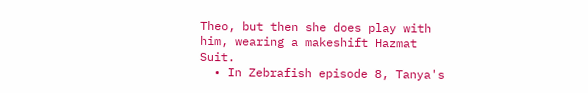Theo, but then she does play with him, wearing a makeshift Hazmat Suit.
  • In Zebrafish episode 8, Tanya's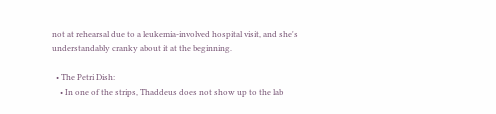not at rehearsal due to a leukemia-involved hospital visit, and she's understandably cranky about it at the beginning.

  • The Petri Dish:
    • In one of the strips, Thaddeus does not show up to the lab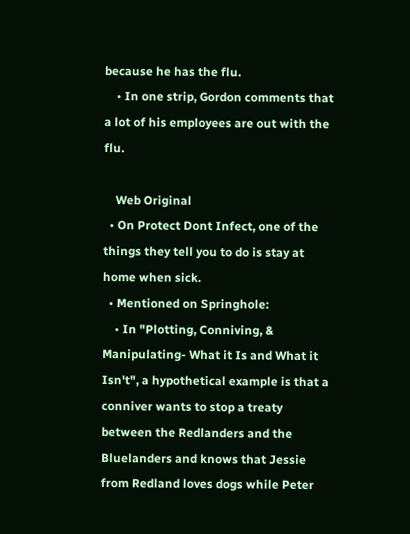because he has the flu.
    • In one strip, Gordon comments that a lot of his employees are out with the flu.

    Web Original
  • On Protect Dont Infect, one of the things they tell you to do is stay at home when sick.
  • Mentioned on Springhole:
    • In "Plotting, Conniving, & Manipulating- What it Is and What it Isn't", a hypothetical example is that a conniver wants to stop a treaty between the Redlanders and the Bluelanders and knows that Jessie from Redland loves dogs while Peter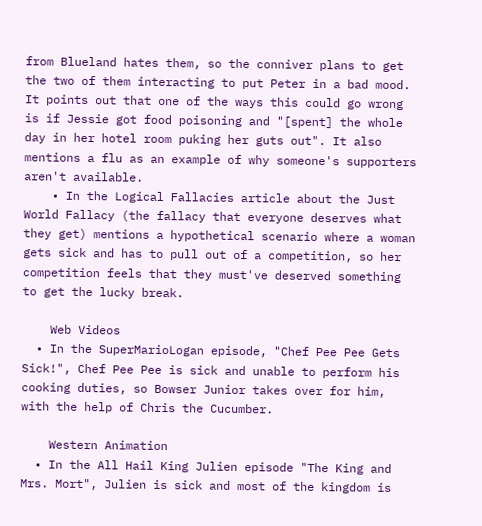from Blueland hates them, so the conniver plans to get the two of them interacting to put Peter in a bad mood. It points out that one of the ways this could go wrong is if Jessie got food poisoning and "[spent] the whole day in her hotel room puking her guts out". It also mentions a flu as an example of why someone's supporters aren't available.
    • In the Logical Fallacies article about the Just World Fallacy (the fallacy that everyone deserves what they get) mentions a hypothetical scenario where a woman gets sick and has to pull out of a competition, so her competition feels that they must've deserved something to get the lucky break.

    Web Videos
  • In the SuperMarioLogan episode, "Chef Pee Pee Gets Sick!", Chef Pee Pee is sick and unable to perform his cooking duties, so Bowser Junior takes over for him, with the help of Chris the Cucumber.

    Western Animation
  • In the All Hail King Julien episode "The King and Mrs. Mort", Julien is sick and most of the kingdom is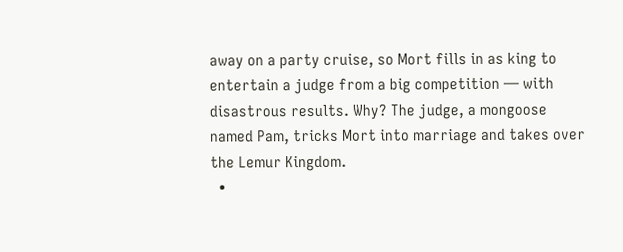away on a party cruise, so Mort fills in as king to entertain a judge from a big competition — with disastrous results. Why? The judge, a mongoose named Pam, tricks Mort into marriage and takes over the Lemur Kingdom.
  •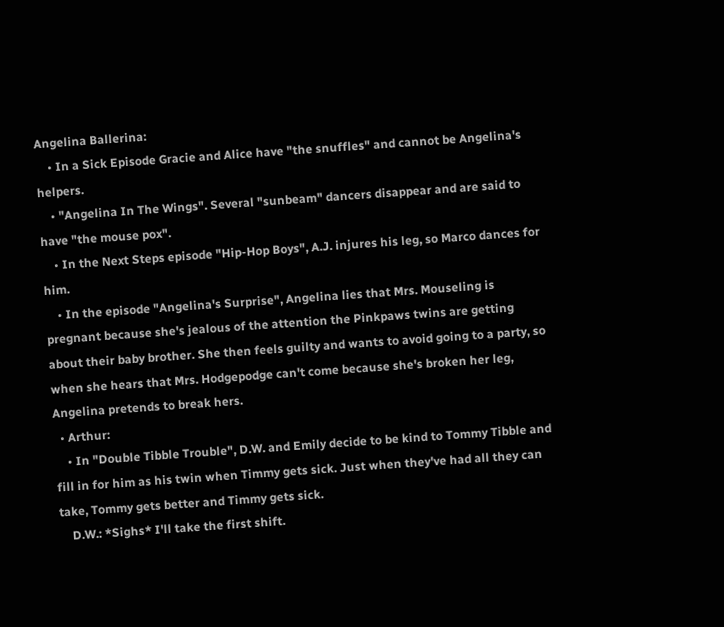Angelina Ballerina:
    • In a Sick Episode Gracie and Alice have "the snuffles" and cannot be Angelina's helpers.
    • "Angelina In The Wings". Several "sunbeam" dancers disappear and are said to have "the mouse pox".
    • In the Next Steps episode "Hip-Hop Boys", A.J. injures his leg, so Marco dances for him.
    • In the episode "Angelina's Surprise", Angelina lies that Mrs. Mouseling is pregnant because she's jealous of the attention the Pinkpaws twins are getting about their baby brother. She then feels guilty and wants to avoid going to a party, so when she hears that Mrs. Hodgepodge can't come because she's broken her leg, Angelina pretends to break hers.
  • Arthur:
    • In "Double Tibble Trouble", D.W. and Emily decide to be kind to Tommy Tibble and fill in for him as his twin when Timmy gets sick. Just when they've had all they can take, Tommy gets better and Timmy gets sick.
    D.W.: *Sighs* I'll take the first shift.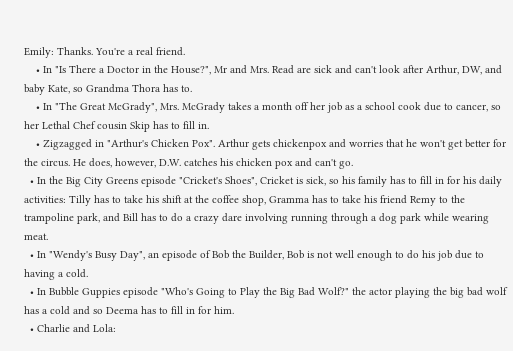Emily: Thanks. You're a real friend.
    • In "Is There a Doctor in the House?", Mr and Mrs. Read are sick and can't look after Arthur, DW, and baby Kate, so Grandma Thora has to.
    • In "The Great McGrady", Mrs. McGrady takes a month off her job as a school cook due to cancer, so her Lethal Chef cousin Skip has to fill in.
    • Zigzagged in "Arthur's Chicken Pox". Arthur gets chickenpox and worries that he won't get better for the circus. He does, however, D.W. catches his chicken pox and can't go.
  • In the Big City Greens episode "Cricket's Shoes", Cricket is sick, so his family has to fill in for his daily activities: Tilly has to take his shift at the coffee shop, Gramma has to take his friend Remy to the trampoline park, and Bill has to do a crazy dare involving running through a dog park while wearing meat.
  • In "Wendy's Busy Day", an episode of Bob the Builder, Bob is not well enough to do his job due to having a cold.
  • In Bubble Guppies episode "Who's Going to Play the Big Bad Wolf?" the actor playing the big bad wolf has a cold and so Deema has to fill in for him.
  • Charlie and Lola: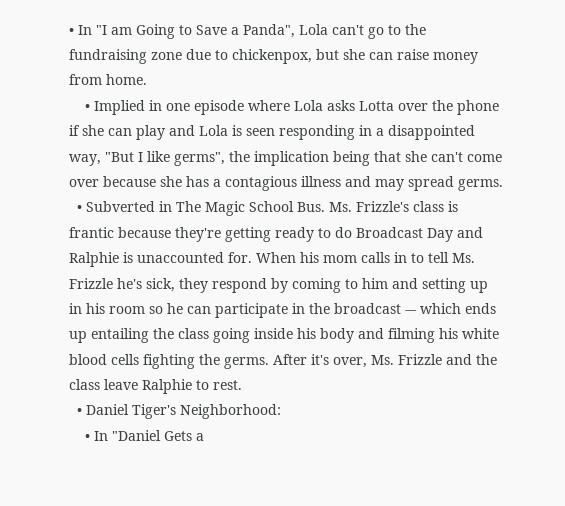• In "I am Going to Save a Panda", Lola can't go to the fundraising zone due to chickenpox, but she can raise money from home.
    • Implied in one episode where Lola asks Lotta over the phone if she can play and Lola is seen responding in a disappointed way, "But I like germs", the implication being that she can't come over because she has a contagious illness and may spread germs.
  • Subverted in The Magic School Bus. Ms. Frizzle's class is frantic because they're getting ready to do Broadcast Day and Ralphie is unaccounted for. When his mom calls in to tell Ms. Frizzle he's sick, they respond by coming to him and setting up in his room so he can participate in the broadcast -– which ends up entailing the class going inside his body and filming his white blood cells fighting the germs. After it's over, Ms. Frizzle and the class leave Ralphie to rest.
  • Daniel Tiger's Neighborhood:
    • In "Daniel Gets a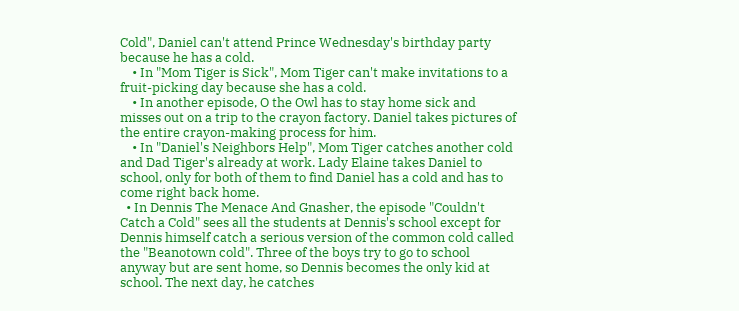Cold", Daniel can't attend Prince Wednesday's birthday party because he has a cold.
    • In "Mom Tiger is Sick", Mom Tiger can't make invitations to a fruit-picking day because she has a cold.
    • In another episode, O the Owl has to stay home sick and misses out on a trip to the crayon factory. Daniel takes pictures of the entire crayon-making process for him.
    • In "Daniel's Neighbors Help", Mom Tiger catches another cold and Dad Tiger's already at work. Lady Elaine takes Daniel to school, only for both of them to find Daniel has a cold and has to come right back home.
  • In Dennis The Menace And Gnasher, the episode "Couldn't Catch a Cold" sees all the students at Dennis's school except for Dennis himself catch a serious version of the common cold called the "Beanotown cold". Three of the boys try to go to school anyway but are sent home, so Dennis becomes the only kid at school. The next day, he catches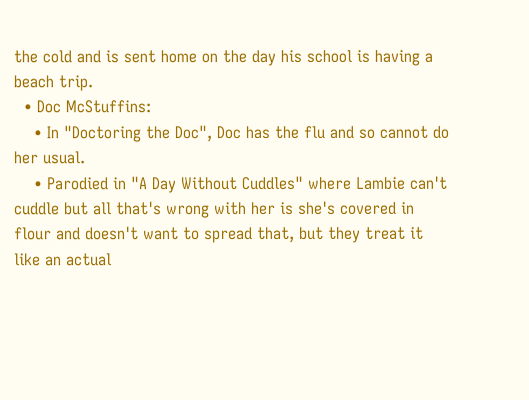the cold and is sent home on the day his school is having a beach trip.
  • Doc McStuffins:
    • In "Doctoring the Doc", Doc has the flu and so cannot do her usual.
    • Parodied in "A Day Without Cuddles" where Lambie can't cuddle but all that's wrong with her is she's covered in flour and doesn't want to spread that, but they treat it like an actual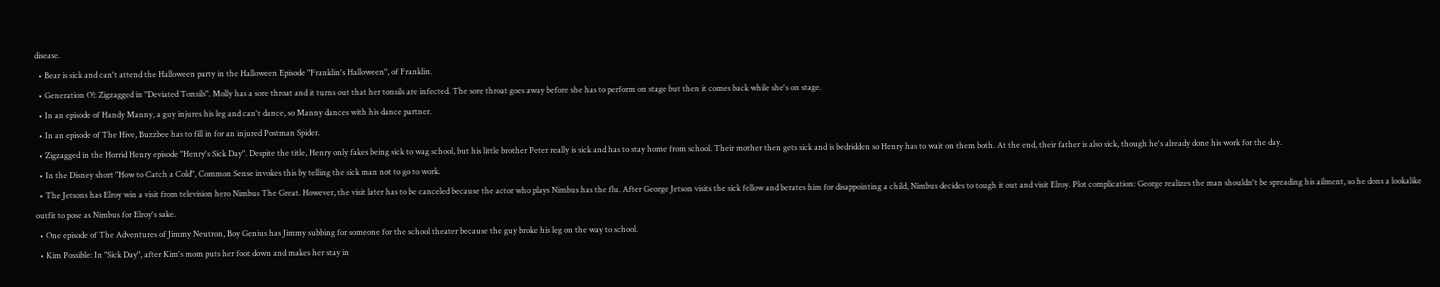disease.
  • Bear is sick and can't attend the Halloween party in the Halloween Episode "Franklin's Halloween", of Franklin.
  • Generation O!: Zigzagged in "Deviated Tonsils". Molly has a sore throat and it turns out that her tonsils are infected. The sore throat goes away before she has to perform on stage but then it comes back while she's on stage.
  • In an episode of Handy Manny, a guy injures his leg and can't dance, so Manny dances with his dance partner.
  • In an episode of The Hive, Buzzbee has to fill in for an injured Postman Spider.
  • Zigzagged in the Horrid Henry episode "Henry's Sick Day". Despite the title, Henry only fakes being sick to wag school, but his little brother Peter really is sick and has to stay home from school. Their mother then gets sick and is bedridden so Henry has to wait on them both. At the end, their father is also sick, though he's already done his work for the day.
  • In the Disney short "How to Catch a Cold", Common Sense invokes this by telling the sick man not to go to work.
  • The Jetsons has Elroy win a visit from television hero Nimbus The Great. However, the visit later has to be canceled because the actor who plays Nimbus has the flu. After George Jetson visits the sick fellow and berates him for disappointing a child, Nimbus decides to tough it out and visit Elroy. Plot complication: George realizes the man shouldn't be spreading his ailment, so he dons a lookalike outfit to pose as Nimbus for Elroy's sake.
  • One episode of The Adventures of Jimmy Neutron, Boy Genius has Jimmy subbing for someone for the school theater because the guy broke his leg on the way to school.
  • Kim Possible: In "Sick Day", after Kim's mom puts her foot down and makes her stay in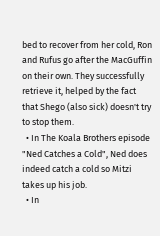bed to recover from her cold, Ron and Rufus go after the MacGuffin on their own. They successfully retrieve it, helped by the fact that Shego (also sick) doesn't try to stop them.
  • In The Koala Brothers episode "Ned Catches a Cold", Ned does indeed catch a cold so Mitzi takes up his job.
  • In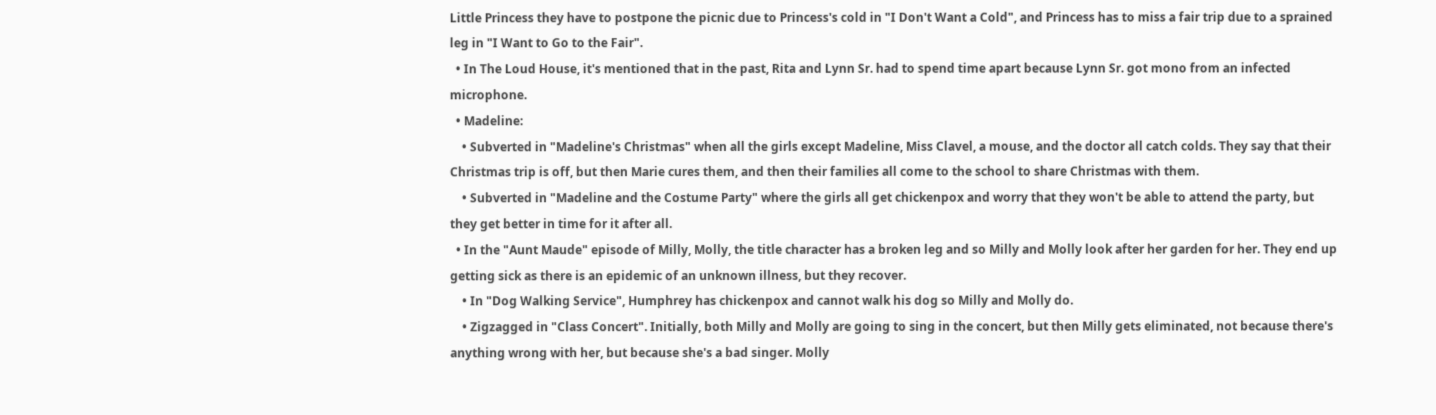Little Princess they have to postpone the picnic due to Princess's cold in "I Don't Want a Cold", and Princess has to miss a fair trip due to a sprained leg in "I Want to Go to the Fair".
  • In The Loud House, it's mentioned that in the past, Rita and Lynn Sr. had to spend time apart because Lynn Sr. got mono from an infected microphone.
  • Madeline:
    • Subverted in "Madeline's Christmas" when all the girls except Madeline, Miss Clavel, a mouse, and the doctor all catch colds. They say that their Christmas trip is off, but then Marie cures them, and then their families all come to the school to share Christmas with them.
    • Subverted in "Madeline and the Costume Party" where the girls all get chickenpox and worry that they won't be able to attend the party, but they get better in time for it after all.
  • In the "Aunt Maude" episode of Milly, Molly, the title character has a broken leg and so Milly and Molly look after her garden for her. They end up getting sick as there is an epidemic of an unknown illness, but they recover.
    • In "Dog Walking Service", Humphrey has chickenpox and cannot walk his dog so Milly and Molly do.
    • Zigzagged in "Class Concert". Initially, both Milly and Molly are going to sing in the concert, but then Milly gets eliminated, not because there's anything wrong with her, but because she's a bad singer. Molly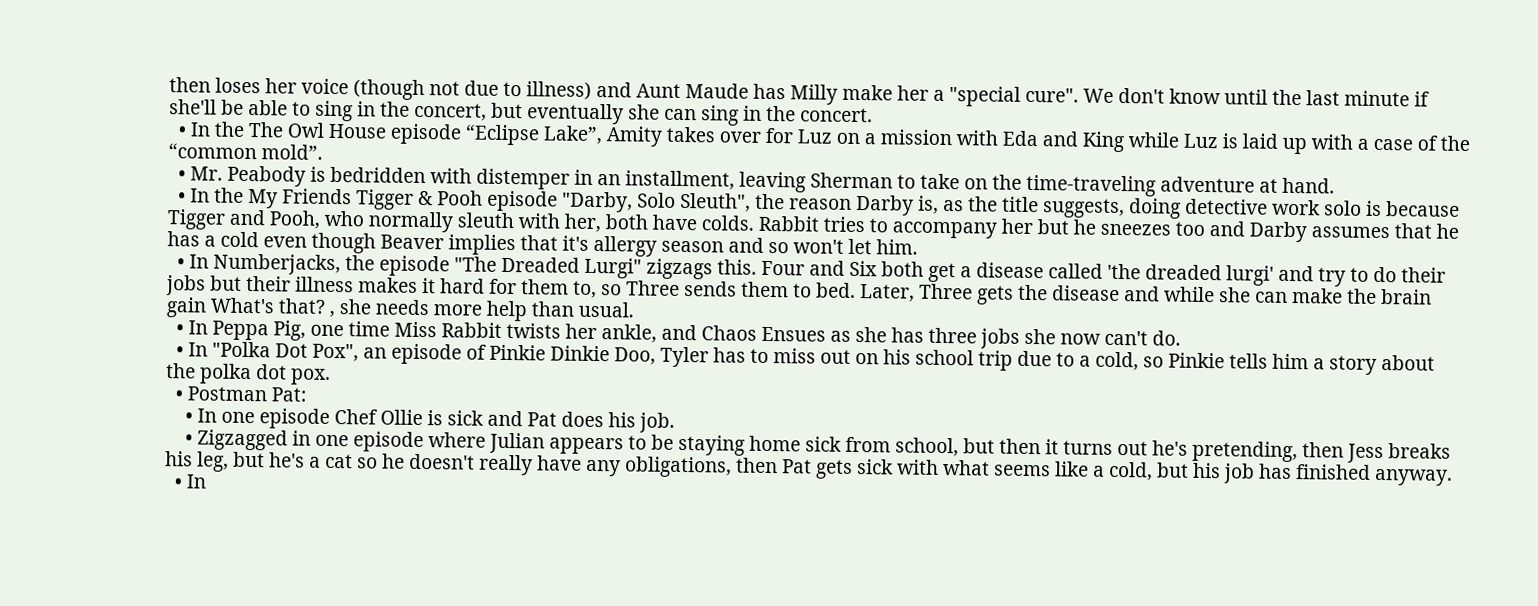then loses her voice (though not due to illness) and Aunt Maude has Milly make her a "special cure". We don't know until the last minute if she'll be able to sing in the concert, but eventually she can sing in the concert.
  • In the The Owl House episode “Eclipse Lake”, Amity takes over for Luz on a mission with Eda and King while Luz is laid up with a case of the “common mold”.
  • Mr. Peabody is bedridden with distemper in an installment, leaving Sherman to take on the time-traveling adventure at hand.
  • In the My Friends Tigger & Pooh episode "Darby, Solo Sleuth", the reason Darby is, as the title suggests, doing detective work solo is because Tigger and Pooh, who normally sleuth with her, both have colds. Rabbit tries to accompany her but he sneezes too and Darby assumes that he has a cold even though Beaver implies that it's allergy season and so won't let him.
  • In Numberjacks, the episode "The Dreaded Lurgi" zigzags this. Four and Six both get a disease called 'the dreaded lurgi' and try to do their jobs but their illness makes it hard for them to, so Three sends them to bed. Later, Three gets the disease and while she can make the brain gain What's that? , she needs more help than usual.
  • In Peppa Pig, one time Miss Rabbit twists her ankle, and Chaos Ensues as she has three jobs she now can't do.
  • In "Polka Dot Pox", an episode of Pinkie Dinkie Doo, Tyler has to miss out on his school trip due to a cold, so Pinkie tells him a story about the polka dot pox.
  • Postman Pat:
    • In one episode Chef Ollie is sick and Pat does his job.
    • Zigzagged in one episode where Julian appears to be staying home sick from school, but then it turns out he's pretending, then Jess breaks his leg, but he's a cat so he doesn't really have any obligations, then Pat gets sick with what seems like a cold, but his job has finished anyway.
  • In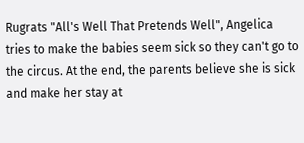Rugrats "All's Well That Pretends Well", Angelica tries to make the babies seem sick so they can't go to the circus. At the end, the parents believe she is sick and make her stay at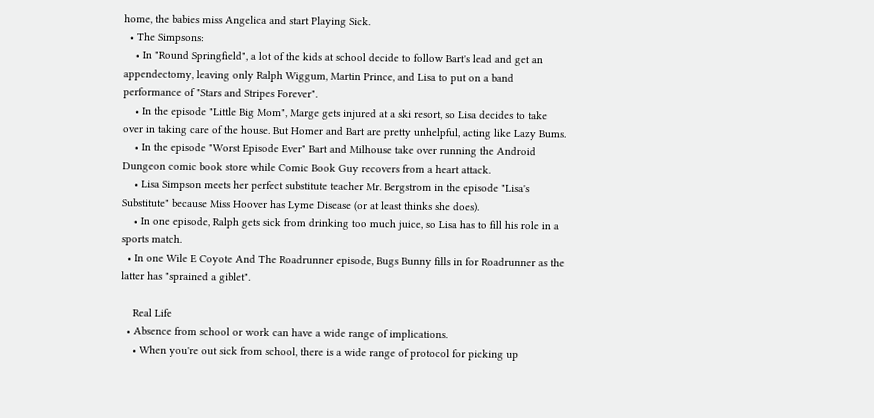home, the babies miss Angelica and start Playing Sick.
  • The Simpsons:
    • In "Round Springfield", a lot of the kids at school decide to follow Bart's lead and get an appendectomy, leaving only Ralph Wiggum, Martin Prince, and Lisa to put on a band performance of "Stars and Stripes Forever".
    • In the episode "Little Big Mom", Marge gets injured at a ski resort, so Lisa decides to take over in taking care of the house. But Homer and Bart are pretty unhelpful, acting like Lazy Bums.
    • In the episode "Worst Episode Ever" Bart and Milhouse take over running the Android Dungeon comic book store while Comic Book Guy recovers from a heart attack.
    • Lisa Simpson meets her perfect substitute teacher Mr. Bergstrom in the episode "Lisa's Substitute" because Miss Hoover has Lyme Disease (or at least thinks she does).
    • In one episode, Ralph gets sick from drinking too much juice, so Lisa has to fill his role in a sports match.
  • In one Wile E Coyote And The Roadrunner episode, Bugs Bunny fills in for Roadrunner as the latter has "sprained a giblet".

    Real Life
  • Absence from school or work can have a wide range of implications.
    • When you're out sick from school, there is a wide range of protocol for picking up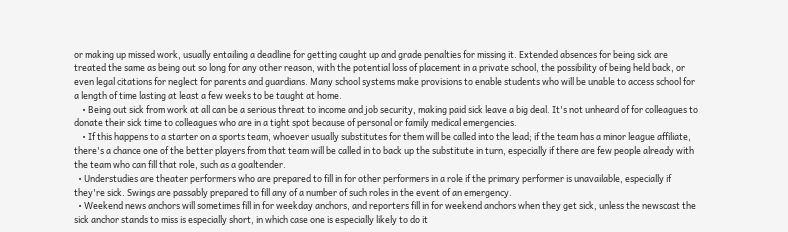or making up missed work, usually entailing a deadline for getting caught up and grade penalties for missing it. Extended absences for being sick are treated the same as being out so long for any other reason, with the potential loss of placement in a private school, the possibility of being held back, or even legal citations for neglect for parents and guardians. Many school systems make provisions to enable students who will be unable to access school for a length of time lasting at least a few weeks to be taught at home.
    • Being out sick from work at all can be a serious threat to income and job security, making paid sick leave a big deal. It's not unheard of for colleagues to donate their sick time to colleagues who are in a tight spot because of personal or family medical emergencies.
    • If this happens to a starter on a sports team, whoever usually substitutes for them will be called into the lead; if the team has a minor league affiliate, there's a chance one of the better players from that team will be called in to back up the substitute in turn, especially if there are few people already with the team who can fill that role, such as a goaltender.
  • Understudies are theater performers who are prepared to fill in for other performers in a role if the primary performer is unavailable, especially if they're sick. Swings are passably prepared to fill any of a number of such roles in the event of an emergency.
  • Weekend news anchors will sometimes fill in for weekday anchors, and reporters fill in for weekend anchors when they get sick, unless the newscast the sick anchor stands to miss is especially short, in which case one is especially likely to do it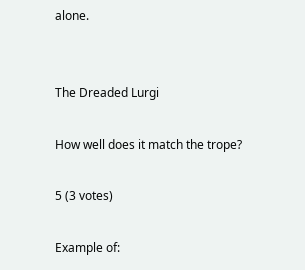alone.


The Dreaded Lurgi

How well does it match the trope?

5 (3 votes)

Example of: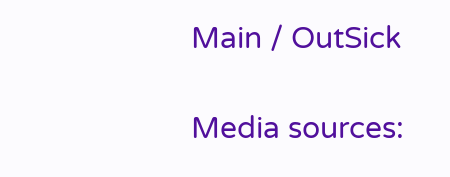Main / OutSick

Media sources: